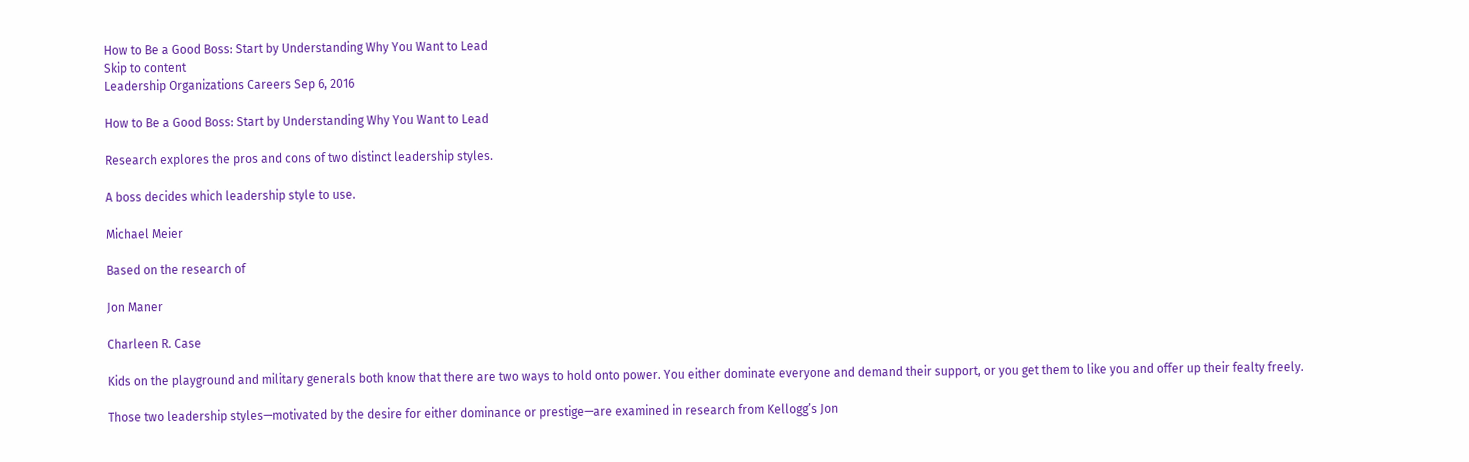How to Be a Good Boss: Start by Understanding Why You Want to Lead
Skip to content
Leadership Organizations Careers Sep 6, 2016

How to Be a Good Boss: Start by Understanding Why You Want to Lead

Research explores the pros and cons of two distinct leadership styles.

A boss decides which leadership style to use.

Michael Meier

Based on the research of

Jon Maner

Charleen R. Case

Kids on the playground and military generals both know that there are two ways to hold onto power. You either dominate everyone and demand their support, or you get them to like you and offer up their fealty freely.

Those two leadership styles—motivated by the desire for either dominance or prestige—are examined in research from Kellogg’s Jon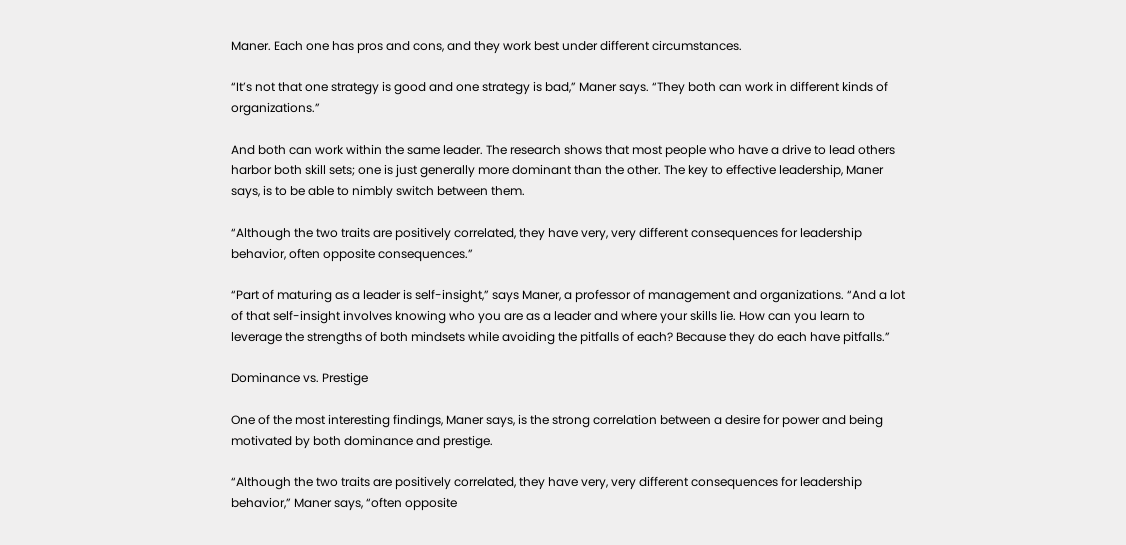Maner. Each one has pros and cons, and they work best under different circumstances.

“It’s not that one strategy is good and one strategy is bad,” Maner says. “They both can work in different kinds of organizations.”

And both can work within the same leader. The research shows that most people who have a drive to lead others harbor both skill sets; one is just generally more dominant than the other. The key to effective leadership, Maner says, is to be able to nimbly switch between them.

“Although the two traits are positively correlated, they have very, very different consequences for leadership behavior, often opposite consequences.”

“Part of maturing as a leader is self-insight,” says Maner, a professor of management and organizations. “And a lot of that self-insight involves knowing who you are as a leader and where your skills lie. How can you learn to leverage the strengths of both mindsets while avoiding the pitfalls of each? Because they do each have pitfalls.”

Dominance vs. Prestige

One of the most interesting findings, Maner says, is the strong correlation between a desire for power and being motivated by both dominance and prestige.

“Although the two traits are positively correlated, they have very, very different consequences for leadership behavior,” Maner says, “often opposite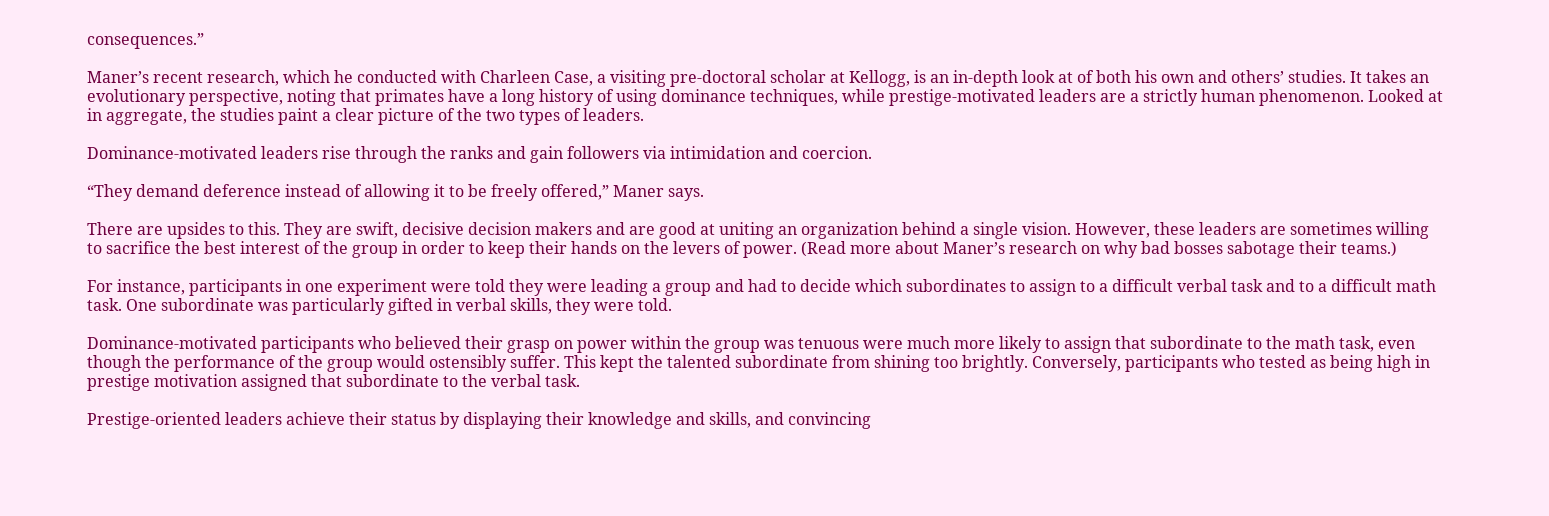consequences.”

Maner’s recent research, which he conducted with Charleen Case, a visiting pre-doctoral scholar at Kellogg, is an in-depth look at of both his own and others’ studies. It takes an evolutionary perspective, noting that primates have a long history of using dominance techniques, while prestige-motivated leaders are a strictly human phenomenon. Looked at in aggregate, the studies paint a clear picture of the two types of leaders.

Dominance-motivated leaders rise through the ranks and gain followers via intimidation and coercion.

“They demand deference instead of allowing it to be freely offered,” Maner says.

There are upsides to this. They are swift, decisive decision makers and are good at uniting an organization behind a single vision. However, these leaders are sometimes willing to sacrifice the best interest of the group in order to keep their hands on the levers of power. (Read more about Maner’s research on why bad bosses sabotage their teams.)

For instance, participants in one experiment were told they were leading a group and had to decide which subordinates to assign to a difficult verbal task and to a difficult math task. One subordinate was particularly gifted in verbal skills, they were told.

Dominance-motivated participants who believed their grasp on power within the group was tenuous were much more likely to assign that subordinate to the math task, even though the performance of the group would ostensibly suffer. This kept the talented subordinate from shining too brightly. Conversely, participants who tested as being high in prestige motivation assigned that subordinate to the verbal task.

Prestige-oriented leaders achieve their status by displaying their knowledge and skills, and convincing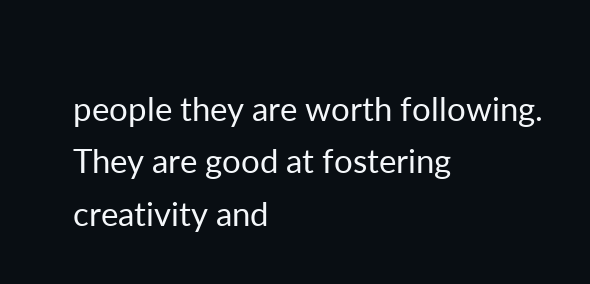people they are worth following. They are good at fostering creativity and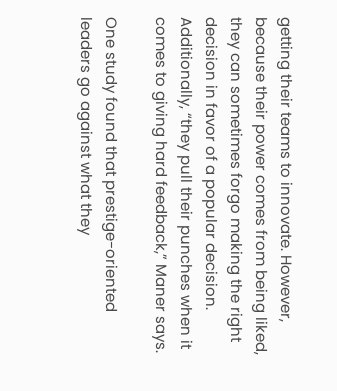getting their teams to innovate. However, because their power comes from being liked, they can sometimes forgo making the right decision in favor of a popular decision. Additionally, “they pull their punches when it comes to giving hard feedback,” Maner says.

One study found that prestige-oriented leaders go against what they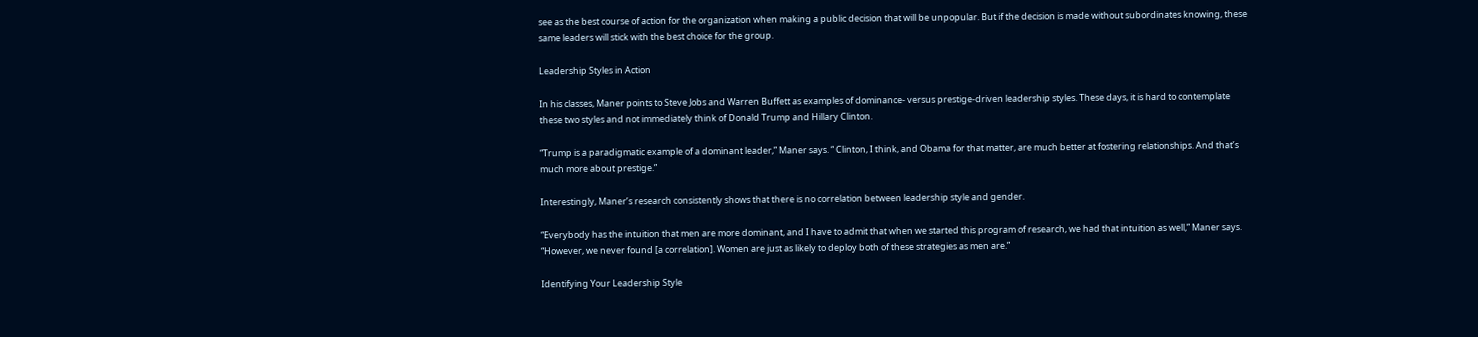see as the best course of action for the organization when making a public decision that will be unpopular. But if the decision is made without subordinates knowing, these same leaders will stick with the best choice for the group.

Leadership Styles in Action

In his classes, Maner points to Steve Jobs and Warren Buffett as examples of dominance- versus prestige-driven leadership styles. These days, it is hard to contemplate these two styles and not immediately think of Donald Trump and Hillary Clinton.

“Trump is a paradigmatic example of a dominant leader,” Maner says. “ Clinton, I think, and Obama for that matter, are much better at fostering relationships. And that’s much more about prestige.”

Interestingly, Maner’s research consistently shows that there is no correlation between leadership style and gender.

“Everybody has the intuition that men are more dominant, and I have to admit that when we started this program of research, we had that intuition as well,” Maner says. “However, we never found [a correlation]. Women are just as likely to deploy both of these strategies as men are.”

Identifying Your Leadership Style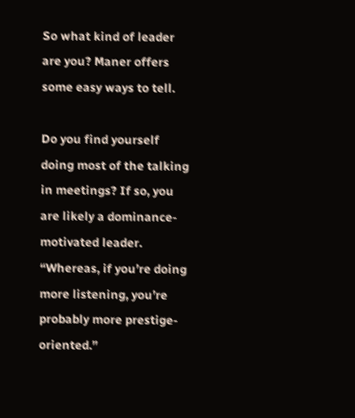So what kind of leader are you? Maner offers some easy ways to tell.

Do you find yourself doing most of the talking in meetings? If so, you are likely a dominance-motivated leader. “Whereas, if you’re doing more listening, you’re probably more prestige-oriented.”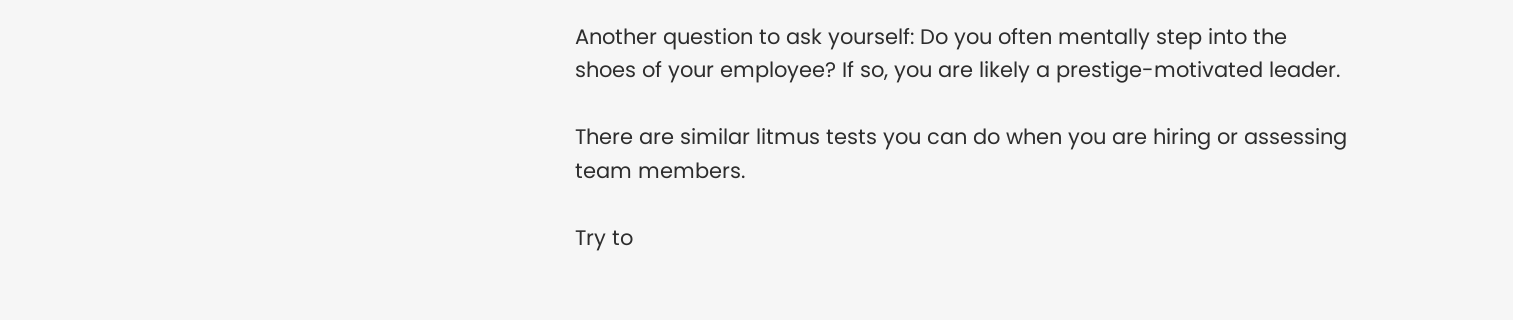Another question to ask yourself: Do you often mentally step into the shoes of your employee? If so, you are likely a prestige-motivated leader.

There are similar litmus tests you can do when you are hiring or assessing team members.

Try to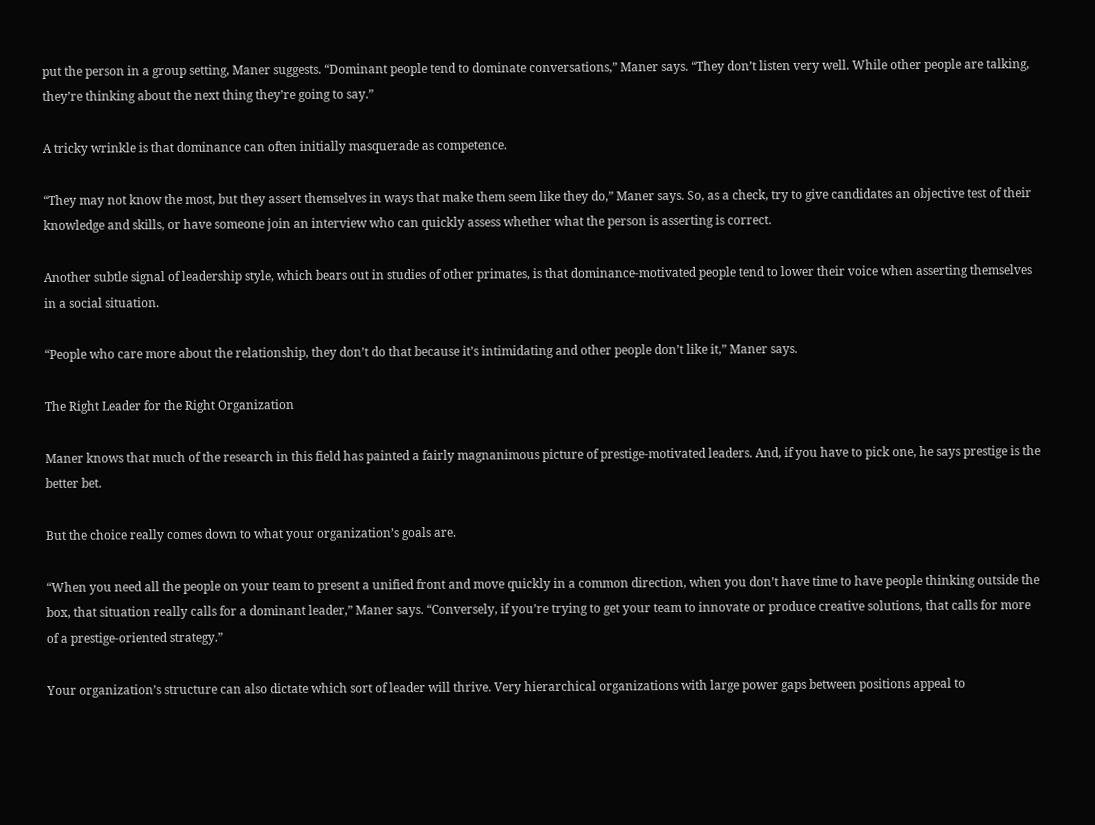put the person in a group setting, Maner suggests. “Dominant people tend to dominate conversations,” Maner says. “They don’t listen very well. While other people are talking, they’re thinking about the next thing they’re going to say.”

A tricky wrinkle is that dominance can often initially masquerade as competence.

“They may not know the most, but they assert themselves in ways that make them seem like they do,” Maner says. So, as a check, try to give candidates an objective test of their knowledge and skills, or have someone join an interview who can quickly assess whether what the person is asserting is correct.

Another subtle signal of leadership style, which bears out in studies of other primates, is that dominance-motivated people tend to lower their voice when asserting themselves in a social situation.

“People who care more about the relationship, they don’t do that because it’s intimidating and other people don’t like it,” Maner says.

The Right Leader for the Right Organization

Maner knows that much of the research in this field has painted a fairly magnanimous picture of prestige-motivated leaders. And, if you have to pick one, he says prestige is the better bet.

But the choice really comes down to what your organization’s goals are.

“When you need all the people on your team to present a unified front and move quickly in a common direction, when you don’t have time to have people thinking outside the box, that situation really calls for a dominant leader,” Maner says. “Conversely, if you’re trying to get your team to innovate or produce creative solutions, that calls for more of a prestige-oriented strategy.”

Your organization’s structure can also dictate which sort of leader will thrive. Very hierarchical organizations with large power gaps between positions appeal to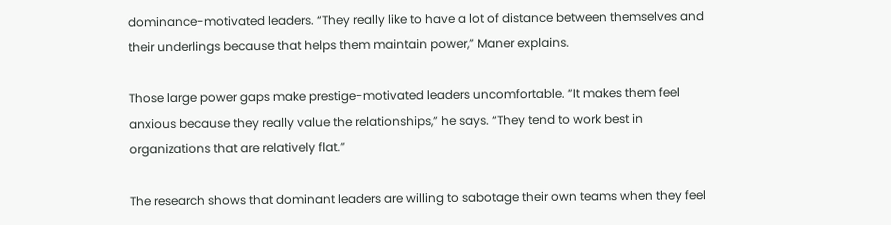dominance-motivated leaders. “They really like to have a lot of distance between themselves and their underlings because that helps them maintain power,” Maner explains.

Those large power gaps make prestige-motivated leaders uncomfortable. “It makes them feel anxious because they really value the relationships,” he says. “They tend to work best in organizations that are relatively flat.”

The research shows that dominant leaders are willing to sabotage their own teams when they feel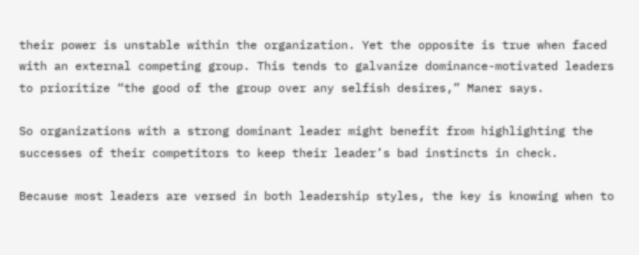their power is unstable within the organization. Yet the opposite is true when faced with an external competing group. This tends to galvanize dominance-motivated leaders to prioritize “the good of the group over any selfish desires,” Maner says.

So organizations with a strong dominant leader might benefit from highlighting the successes of their competitors to keep their leader’s bad instincts in check.

Because most leaders are versed in both leadership styles, the key is knowing when to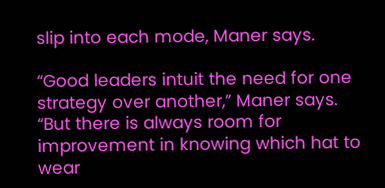slip into each mode, Maner says.

“Good leaders intuit the need for one strategy over another,” Maner says. “But there is always room for improvement in knowing which hat to wear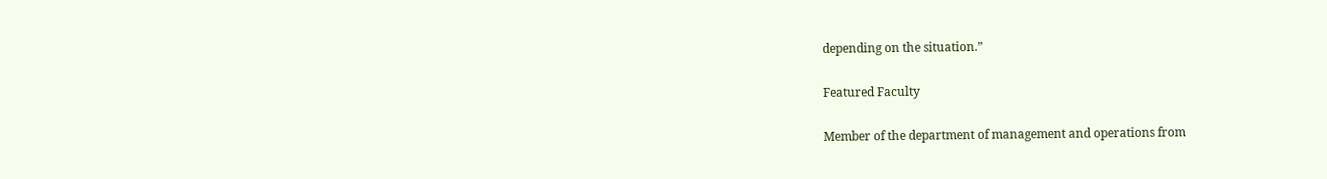depending on the situation.”

Featured Faculty

Member of the department of management and operations from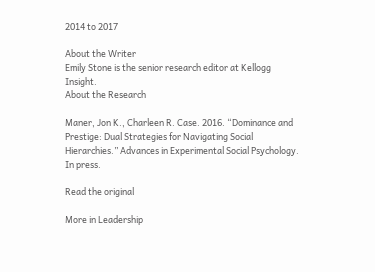2014 to 2017

About the Writer
Emily Stone is the senior research editor at Kellogg Insight.
About the Research

Maner, Jon K., Charleen R. Case. 2016. “Dominance and Prestige: Dual Strategies for Navigating Social Hierarchies.” Advances in Experimental Social Psychology. In press.

Read the original

More in Leadership